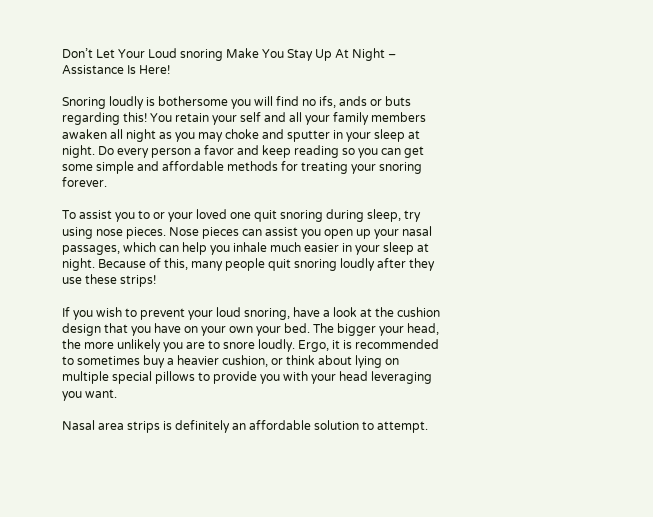Don’t Let Your Loud snoring Make You Stay Up At Night – Assistance Is Here!

Snoring loudly is bothersome you will find no ifs, ands or buts regarding this! You retain your self and all your family members awaken all night as you may choke and sputter in your sleep at night. Do every person a favor and keep reading so you can get some simple and affordable methods for treating your snoring forever.

To assist you to or your loved one quit snoring during sleep, try using nose pieces. Nose pieces can assist you open up your nasal passages, which can help you inhale much easier in your sleep at night. Because of this, many people quit snoring loudly after they use these strips!

If you wish to prevent your loud snoring, have a look at the cushion design that you have on your own your bed. The bigger your head, the more unlikely you are to snore loudly. Ergo, it is recommended to sometimes buy a heavier cushion, or think about lying on multiple special pillows to provide you with your head leveraging you want.

Nasal area strips is definitely an affordable solution to attempt.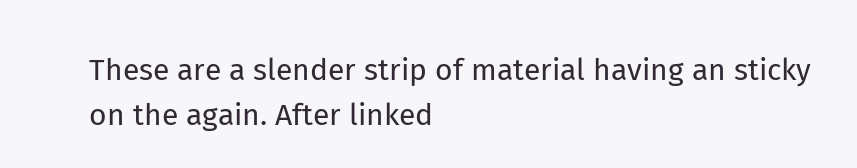These are a slender strip of material having an sticky on the again. After linked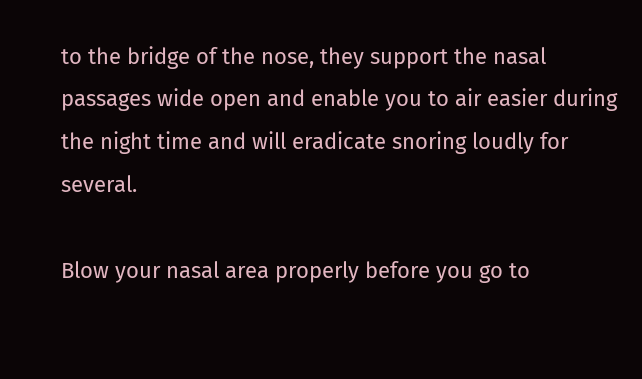to the bridge of the nose, they support the nasal passages wide open and enable you to air easier during the night time and will eradicate snoring loudly for several.

Blow your nasal area properly before you go to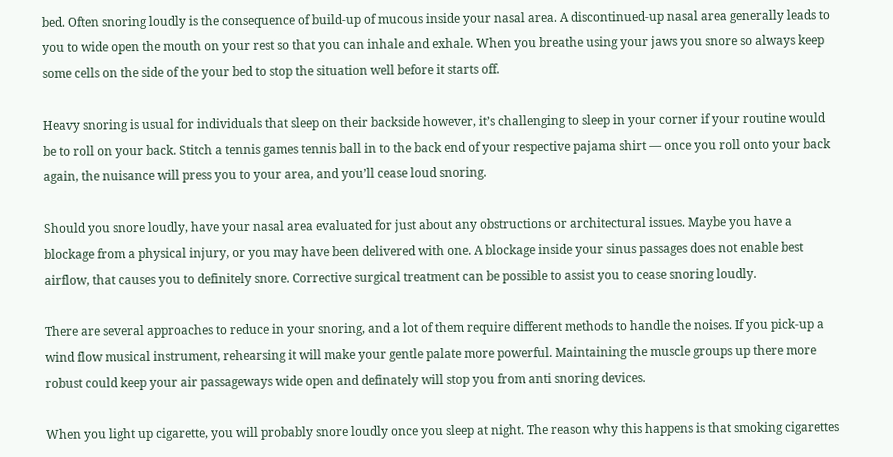bed. Often snoring loudly is the consequence of build-up of mucous inside your nasal area. A discontinued-up nasal area generally leads to you to wide open the mouth on your rest so that you can inhale and exhale. When you breathe using your jaws you snore so always keep some cells on the side of the your bed to stop the situation well before it starts off.

Heavy snoring is usual for individuals that sleep on their backside however, it’s challenging to sleep in your corner if your routine would be to roll on your back. Stitch a tennis games tennis ball in to the back end of your respective pajama shirt — once you roll onto your back again, the nuisance will press you to your area, and you’ll cease loud snoring.

Should you snore loudly, have your nasal area evaluated for just about any obstructions or architectural issues. Maybe you have a blockage from a physical injury, or you may have been delivered with one. A blockage inside your sinus passages does not enable best airflow, that causes you to definitely snore. Corrective surgical treatment can be possible to assist you to cease snoring loudly.

There are several approaches to reduce in your snoring, and a lot of them require different methods to handle the noises. If you pick-up a wind flow musical instrument, rehearsing it will make your gentle palate more powerful. Maintaining the muscle groups up there more robust could keep your air passageways wide open and definately will stop you from anti snoring devices.

When you light up cigarette, you will probably snore loudly once you sleep at night. The reason why this happens is that smoking cigarettes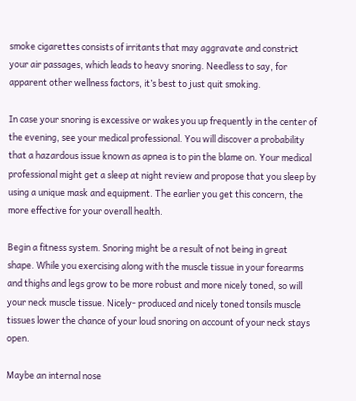smoke cigarettes consists of irritants that may aggravate and constrict your air passages, which leads to heavy snoring. Needless to say, for apparent other wellness factors, it’s best to just quit smoking.

In case your snoring is excessive or wakes you up frequently in the center of the evening, see your medical professional. You will discover a probability that a hazardous issue known as apnea is to pin the blame on. Your medical professional might get a sleep at night review and propose that you sleep by using a unique mask and equipment. The earlier you get this concern, the more effective for your overall health.

Begin a fitness system. Snoring might be a result of not being in great shape. While you exercising along with the muscle tissue in your forearms and thighs and legs grow to be more robust and more nicely toned, so will your neck muscle tissue. Nicely- produced and nicely toned tonsils muscle tissues lower the chance of your loud snoring on account of your neck stays open.

Maybe an internal nose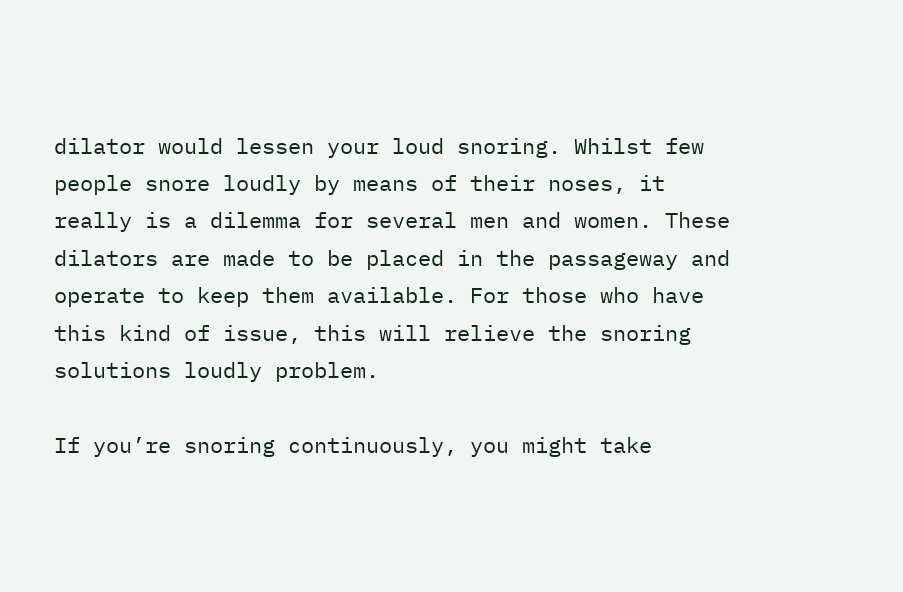dilator would lessen your loud snoring. Whilst few people snore loudly by means of their noses, it really is a dilemma for several men and women. These dilators are made to be placed in the passageway and operate to keep them available. For those who have this kind of issue, this will relieve the snoring solutions loudly problem.

If you’re snoring continuously, you might take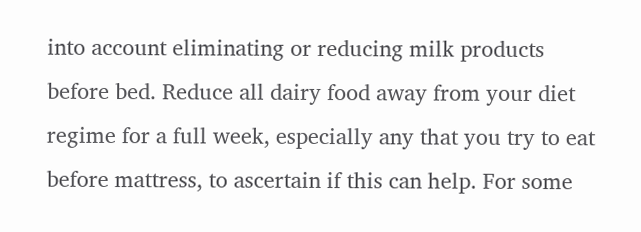into account eliminating or reducing milk products before bed. Reduce all dairy food away from your diet regime for a full week, especially any that you try to eat before mattress, to ascertain if this can help. For some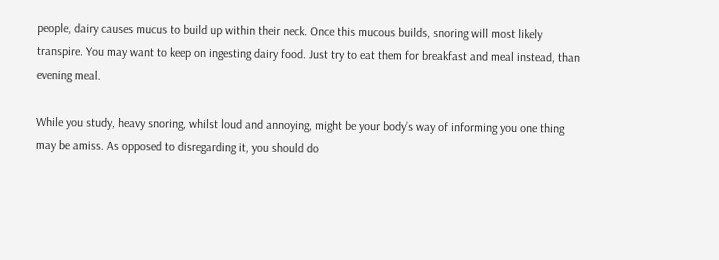people, dairy causes mucus to build up within their neck. Once this mucous builds, snoring will most likely transpire. You may want to keep on ingesting dairy food. Just try to eat them for breakfast and meal instead, than evening meal.

While you study, heavy snoring, whilst loud and annoying, might be your body’s way of informing you one thing may be amiss. As opposed to disregarding it, you should do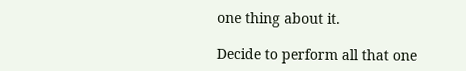one thing about it.

Decide to perform all that one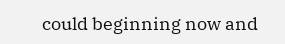could beginning now and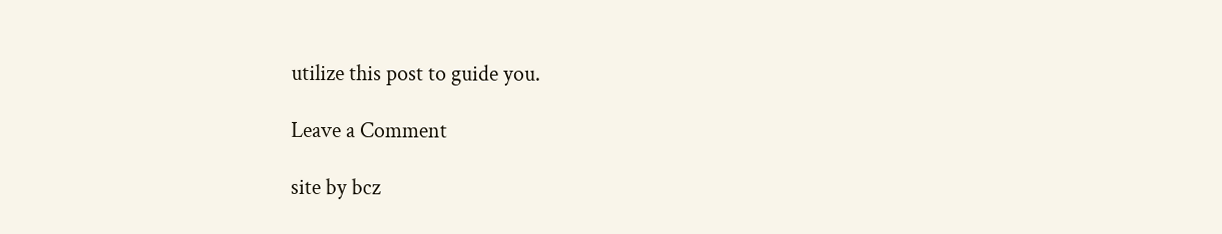utilize this post to guide you.

Leave a Comment

site by bcz